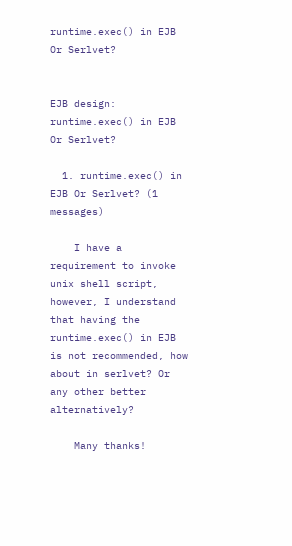runtime.exec() in EJB Or Serlvet?


EJB design: runtime.exec() in EJB Or Serlvet?

  1. runtime.exec() in EJB Or Serlvet? (1 messages)

    I have a requirement to invoke unix shell script, however, I understand that having the runtime.exec() in EJB is not recommended, how about in serlvet? Or any other better alternatively?

    Many thanks!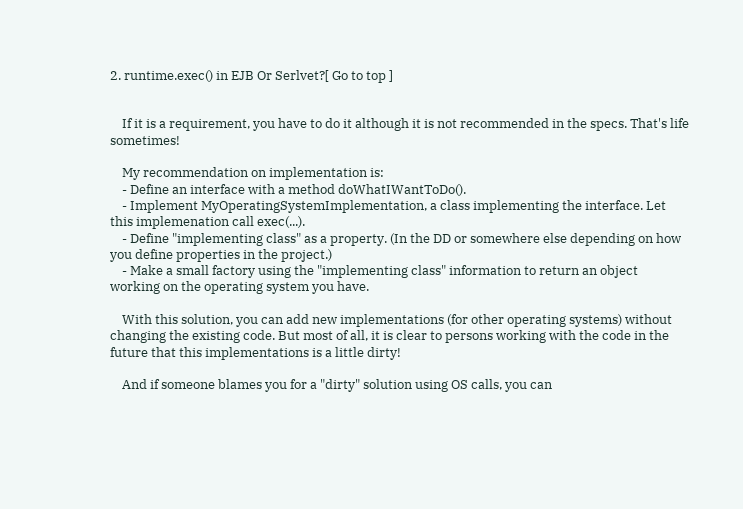2. runtime.exec() in EJB Or Serlvet?[ Go to top ]


    If it is a requirement, you have to do it although it is not recommended in the specs. That's life sometimes!

    My recommendation on implementation is:
    - Define an interface with a method doWhatIWantToDo().
    - Implement MyOperatingSystemImplementation, a class implementing the interface. Let this implemenation call exec(...).
    - Define "implementing class" as a property. (In the DD or somewhere else depending on how you define properties in the project.)
    - Make a small factory using the "implementing class" information to return an object working on the operating system you have.

    With this solution, you can add new implementations (for other operating systems) without changing the existing code. But most of all, it is clear to persons working with the code in the future that this implementations is a little dirty!

    And if someone blames you for a "dirty" solution using OS calls, you can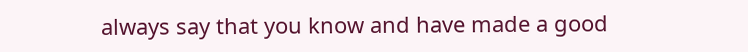always say that you know and have made a good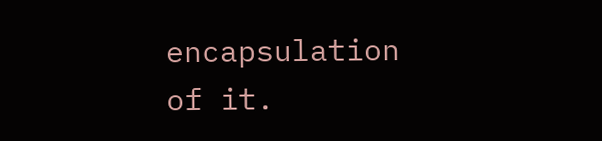encapsulation of it.